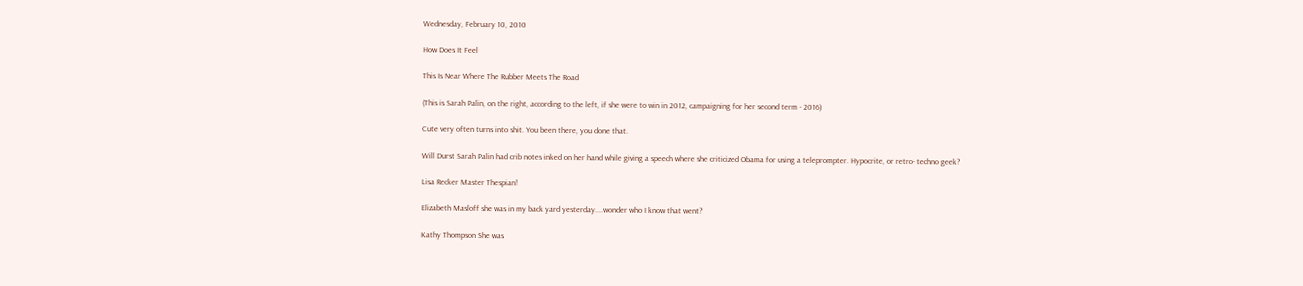Wednesday, February 10, 2010

How Does It Feel

This Is Near Where The Rubber Meets The Road

(This is Sarah Palin, on the right, according to the left, if she were to win in 2012, campaigning for her second term - 2016)

Cute very often turns into shit. You been there, you done that.

Will Durst Sarah Palin had crib notes inked on her hand while giving a speech where she criticized Obama for using a teleprompter. Hypocrite, or retro- techno geek?

Lisa Recker Master Thespian!

Elizabeth Masloff she was in my back yard yesterday....wonder who I know that went?

Kathy Thompson She was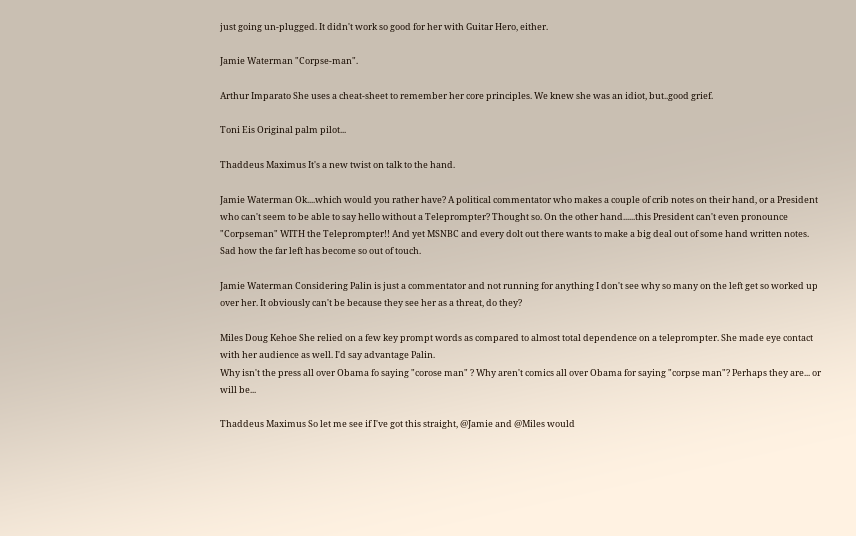just going un-plugged. It didn't work so good for her with Guitar Hero, either.

Jamie Waterman "Corpse-man".

Arthur Imparato She uses a cheat-sheet to remember her core principles. We knew she was an idiot, but..good grief.

Toni Eis Original palm pilot...

Thaddeus Maximus It's a new twist on talk to the hand.

Jamie Waterman Ok....which would you rather have? A political commentator who makes a couple of crib notes on their hand, or a President who can't seem to be able to say hello without a Teleprompter? Thought so. On the other hand......this President can't even pronounce "Corpseman" WITH the Teleprompter!! And yet MSNBC and every dolt out there wants to make a big deal out of some hand written notes. Sad how the far left has become so out of touch.

Jamie Waterman Considering Palin is just a commentator and not running for anything I don't see why so many on the left get so worked up over her. It obviously can't be because they see her as a threat, do they?

Miles Doug Kehoe She relied on a few key prompt words as compared to almost total dependence on a teleprompter. She made eye contact with her audience as well. I'd say advantage Palin.
Why isn't the press all over Obama fo saying "corose man" ? Why aren't comics all over Obama for saying "corpse man"? Perhaps they are... or will be...

Thaddeus Maximus So let me see if I've got this straight, @Jamie and @Miles would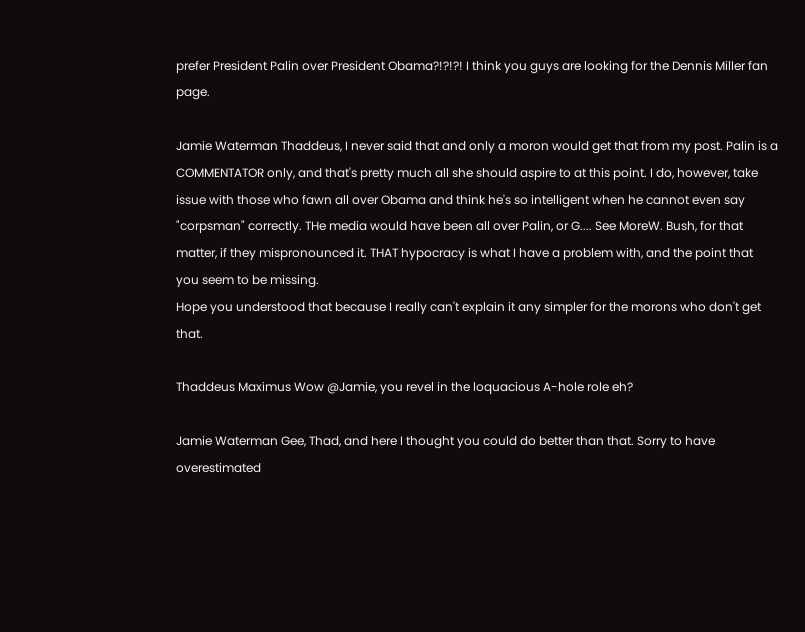prefer President Palin over President Obama?!?!?! I think you guys are looking for the Dennis Miller fan page.

Jamie Waterman Thaddeus, I never said that and only a moron would get that from my post. Palin is a COMMENTATOR only, and that's pretty much all she should aspire to at this point. I do, however, take issue with those who fawn all over Obama and think he's so intelligent when he cannot even say "corpsman" correctly. THe media would have been all over Palin, or G.... See MoreW. Bush, for that matter, if they mispronounced it. THAT hypocracy is what I have a problem with, and the point that you seem to be missing.
Hope you understood that because I really can't explain it any simpler for the morons who don't get that.

Thaddeus Maximus Wow @Jamie, you revel in the loquacious A-hole role eh?

Jamie Waterman Gee, Thad, and here I thought you could do better than that. Sorry to have overestimated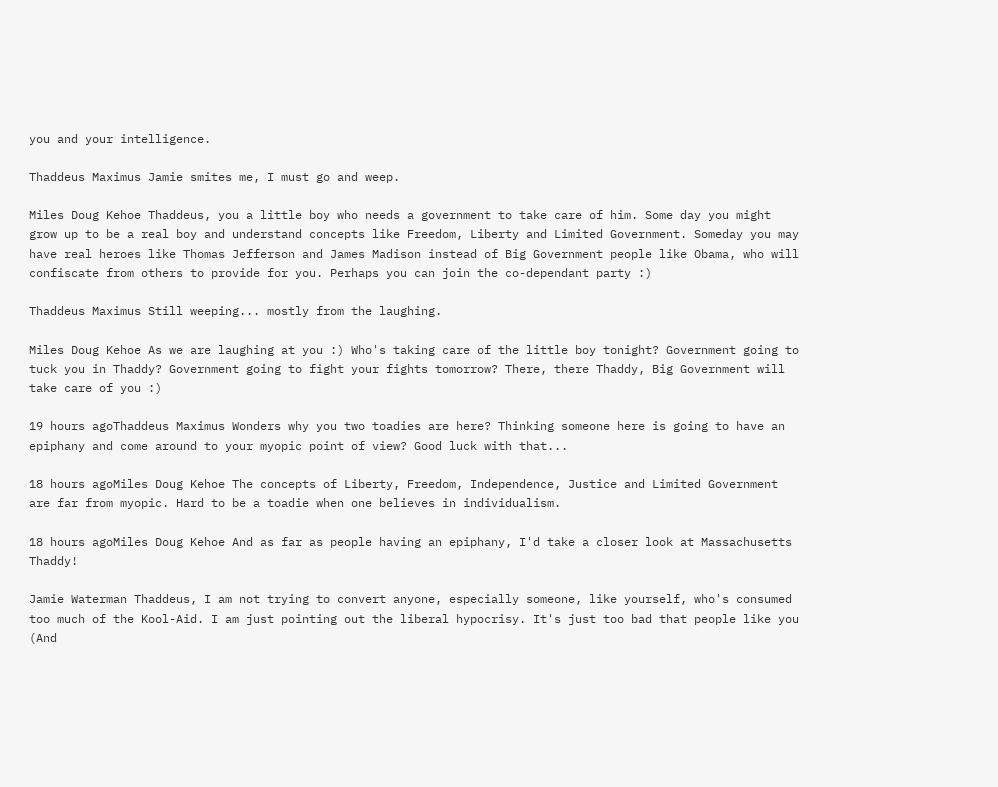you and your intelligence.

Thaddeus Maximus Jamie smites me, I must go and weep.

Miles Doug Kehoe Thaddeus, you a little boy who needs a government to take care of him. Some day you might grow up to be a real boy and understand concepts like Freedom, Liberty and Limited Government. Someday you may have real heroes like Thomas Jefferson and James Madison instead of Big Government people like Obama, who will confiscate from others to provide for you. Perhaps you can join the co-dependant party :)

Thaddeus Maximus Still weeping... mostly from the laughing.

Miles Doug Kehoe As we are laughing at you :) Who's taking care of the little boy tonight? Government going to tuck you in Thaddy? Government going to fight your fights tomorrow? There, there Thaddy, Big Government will take care of you :)

19 hours agoThaddeus Maximus Wonders why you two toadies are here? Thinking someone here is going to have an epiphany and come around to your myopic point of view? Good luck with that...

18 hours agoMiles Doug Kehoe The concepts of Liberty, Freedom, Independence, Justice and Limited Government are far from myopic. Hard to be a toadie when one believes in individualism.

18 hours agoMiles Doug Kehoe And as far as people having an epiphany, I'd take a closer look at Massachusetts Thaddy!

Jamie Waterman Thaddeus, I am not trying to convert anyone, especially someone, like yourself, who's consumed too much of the Kool-Aid. I am just pointing out the liberal hypocrisy. It's just too bad that people like you (And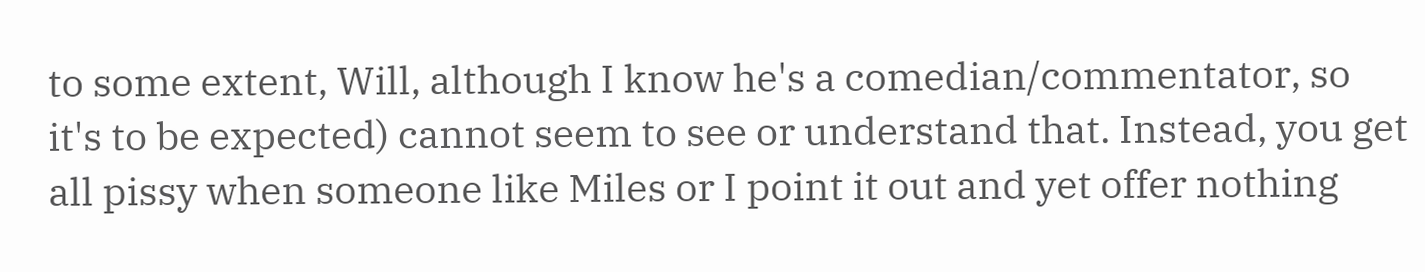to some extent, Will, although I know he's a comedian/commentator, so it's to be expected) cannot seem to see or understand that. Instead, you get all pissy when someone like Miles or I point it out and yet offer nothing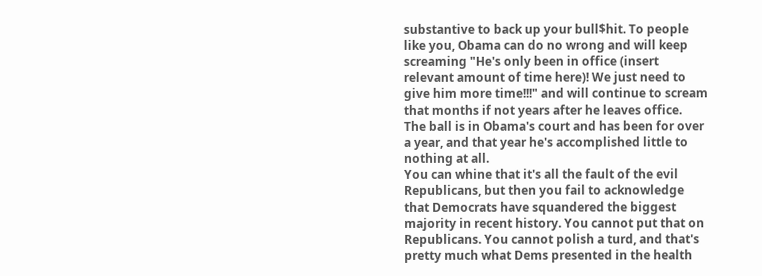substantive to back up your bull$hit. To people like you, Obama can do no wrong and will keep screaming "He's only been in office (insert relevant amount of time here)! We just need to give him more time!!!" and will continue to scream that months if not years after he leaves office.
The ball is in Obama's court and has been for over a year, and that year he's accomplished little to nothing at all.
You can whine that it's all the fault of the evil Republicans, but then you fail to acknowledge that Democrats have squandered the biggest majority in recent history. You cannot put that on Republicans. You cannot polish a turd, and that's pretty much what Dems presented in the health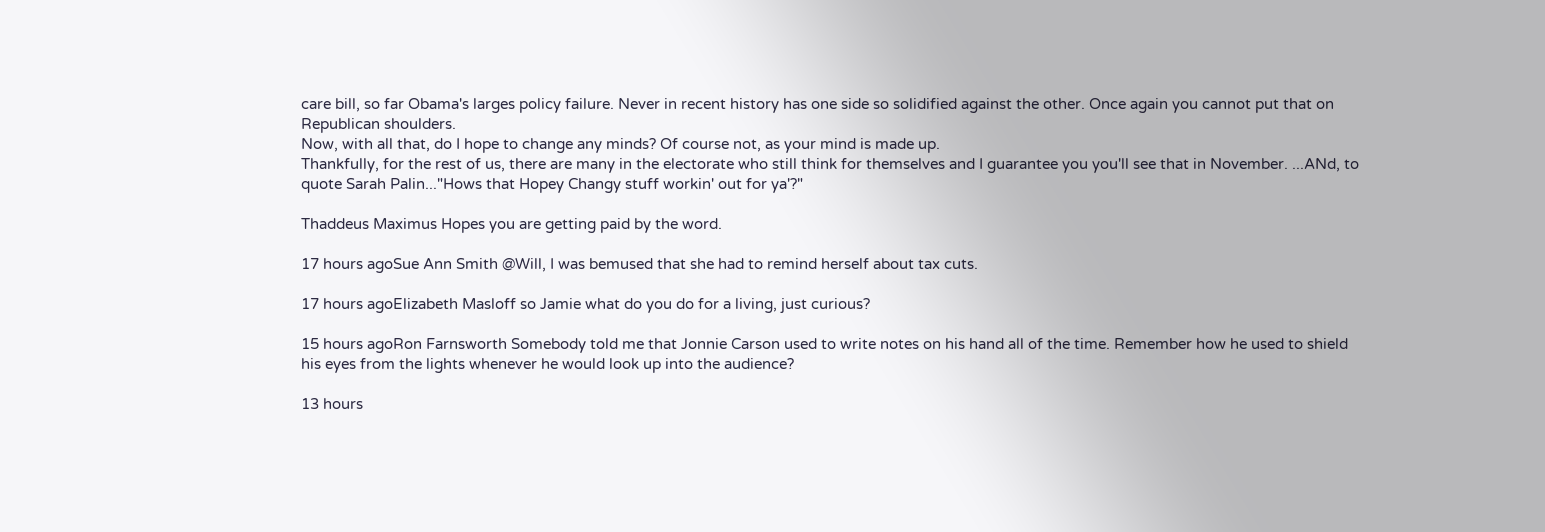care bill, so far Obama's larges policy failure. Never in recent history has one side so solidified against the other. Once again you cannot put that on Republican shoulders.
Now, with all that, do I hope to change any minds? Of course not, as your mind is made up.
Thankfully, for the rest of us, there are many in the electorate who still think for themselves and I guarantee you you'll see that in November. ...ANd, to quote Sarah Palin..."Hows that Hopey Changy stuff workin' out for ya'?"

Thaddeus Maximus Hopes you are getting paid by the word.

17 hours agoSue Ann Smith @Will, I was bemused that she had to remind herself about tax cuts.

17 hours agoElizabeth Masloff so Jamie what do you do for a living, just curious?

15 hours agoRon Farnsworth Somebody told me that Jonnie Carson used to write notes on his hand all of the time. Remember how he used to shield his eyes from the lights whenever he would look up into the audience?

13 hours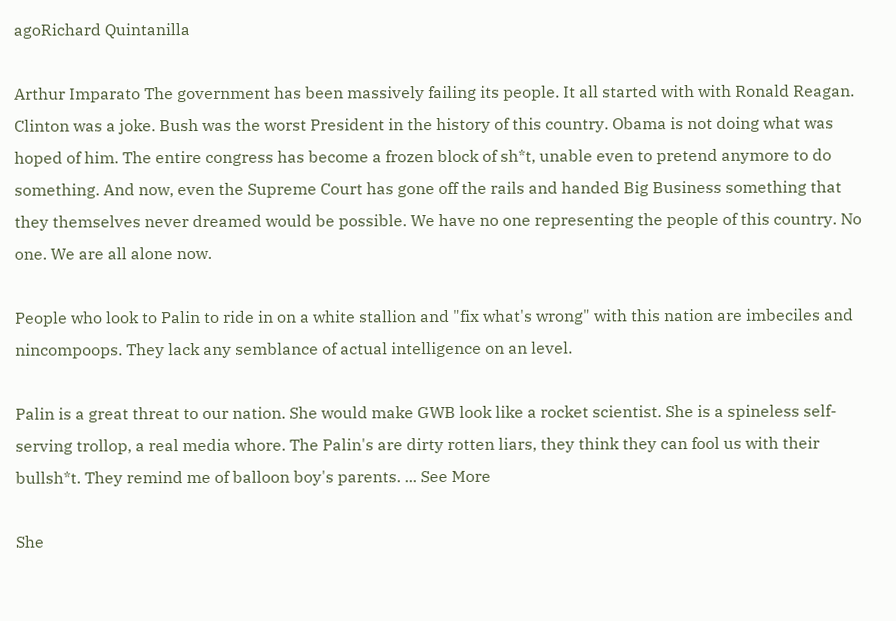agoRichard Quintanilla

Arthur Imparato The government has been massively failing its people. It all started with with Ronald Reagan. Clinton was a joke. Bush was the worst President in the history of this country. Obama is not doing what was hoped of him. The entire congress has become a frozen block of sh*t, unable even to pretend anymore to do something. And now, even the Supreme Court has gone off the rails and handed Big Business something that they themselves never dreamed would be possible. We have no one representing the people of this country. No one. We are all alone now.

People who look to Palin to ride in on a white stallion and "fix what's wrong" with this nation are imbeciles and nincompoops. They lack any semblance of actual intelligence on an level.

Palin is a great threat to our nation. She would make GWB look like a rocket scientist. She is a spineless self-serving trollop, a real media whore. The Palin's are dirty rotten liars, they think they can fool us with their bullsh*t. They remind me of balloon boy's parents. ... See More

She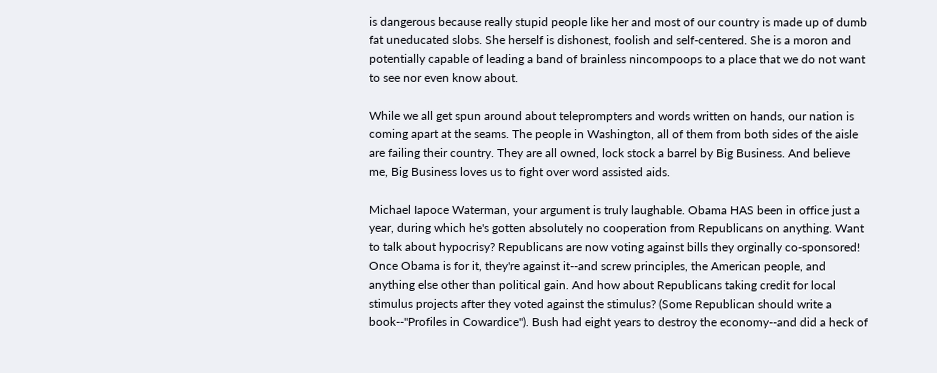is dangerous because really stupid people like her and most of our country is made up of dumb fat uneducated slobs. She herself is dishonest, foolish and self-centered. She is a moron and potentially capable of leading a band of brainless nincompoops to a place that we do not want to see nor even know about.

While we all get spun around about teleprompters and words written on hands, our nation is coming apart at the seams. The people in Washington, all of them from both sides of the aisle are failing their country. They are all owned, lock stock a barrel by Big Business. And believe me, Big Business loves us to fight over word assisted aids.

Michael Iapoce Waterman, your argument is truly laughable. Obama HAS been in office just a year, during which he's gotten absolutely no cooperation from Republicans on anything. Want to talk about hypocrisy? Republicans are now voting against bills they orginally co-sponsored! Once Obama is for it, they're against it--and screw principles, the American people, and anything else other than political gain. And how about Republicans taking credit for local stimulus projects after they voted against the stimulus? (Some Republican should write a book--"Profiles in Cowardice"). Bush had eight years to destroy the economy--and did a heck of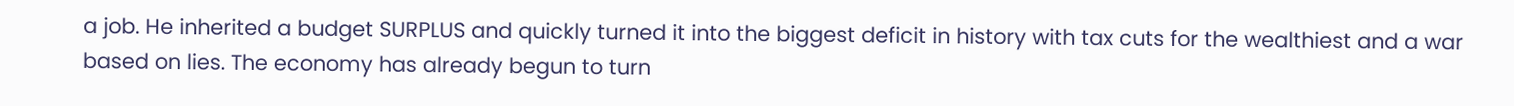a job. He inherited a budget SURPLUS and quickly turned it into the biggest deficit in history with tax cuts for the wealthiest and a war based on lies. The economy has already begun to turn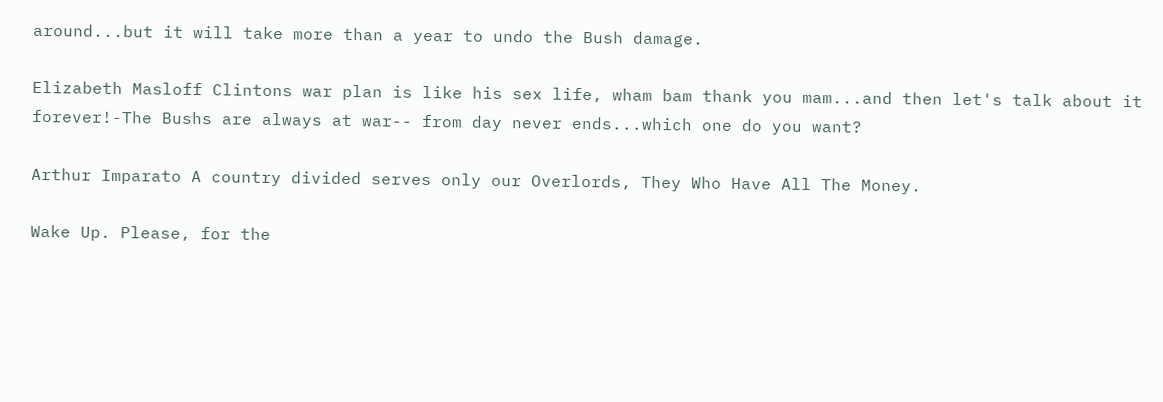around...but it will take more than a year to undo the Bush damage.

Elizabeth Masloff Clintons war plan is like his sex life, wham bam thank you mam...and then let's talk about it forever!-The Bushs are always at war-- from day never ends...which one do you want?

Arthur Imparato A country divided serves only our Overlords, They Who Have All The Money.

Wake Up. Please, for the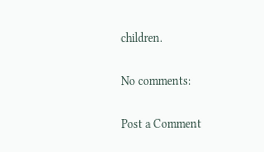children.

No comments:

Post a Comment